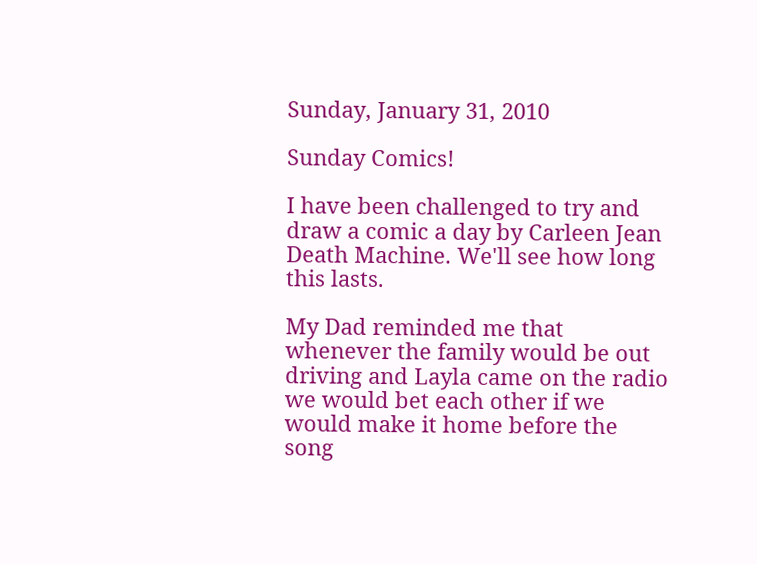Sunday, January 31, 2010

Sunday Comics!

I have been challenged to try and draw a comic a day by Carleen Jean Death Machine. We'll see how long this lasts.

My Dad reminded me that whenever the family would be out driving and Layla came on the radio we would bet each other if we would make it home before the song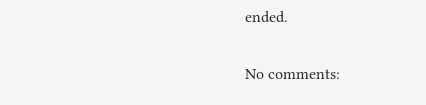ended.

No comments: